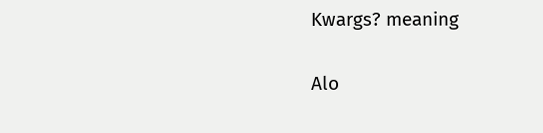Kwargs? meaning

Alo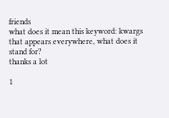friends
what does it mean this keyword: kwargs
that appears everywhere, what does it stand for?
thanks a lot

1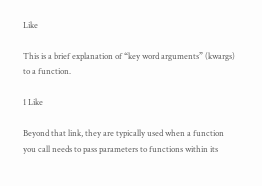Like

This is a brief explanation of “key word arguments” (kwargs) to a function.

1 Like

Beyond that link, they are typically used when a function you call needs to pass parameters to functions within its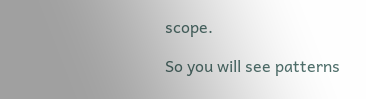scope.

So you will see patterns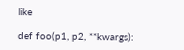like

def foo(p1, p2, **kwargs):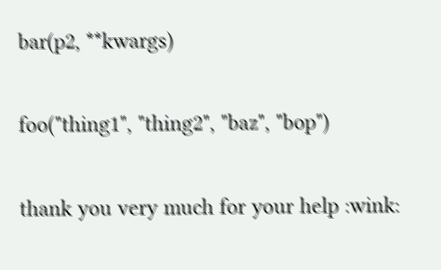bar(p2, **kwargs)

foo("thing1", "thing2", "baz", "bop")

thank you very much for your help :wink: